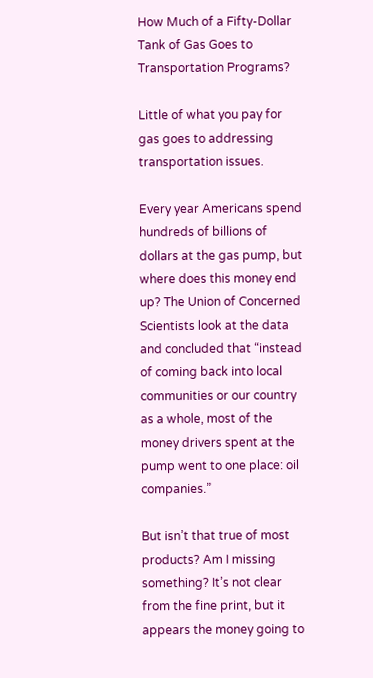How Much of a Fifty-Dollar Tank of Gas Goes to Transportation Programs?

Little of what you pay for gas goes to addressing transportation issues.

Every year Americans spend hundreds of billions of dollars at the gas pump, but where does this money end up? The Union of Concerned Scientists look at the data and concluded that “instead of coming back into local communities or our country as a whole, most of the money drivers spent at the pump went to one place: oil companies.”

But isn’t that true of most products? Am I missing something? It’s not clear from the fine print, but it appears the money going to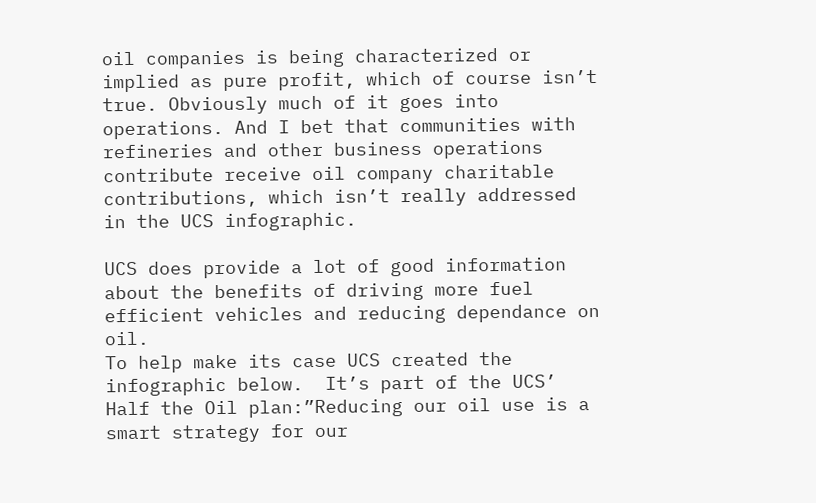oil companies is being characterized or implied as pure profit, which of course isn’t true. Obviously much of it goes into operations. And I bet that communities with refineries and other business operations contribute receive oil company charitable contributions, which isn’t really addressed in the UCS infographic.

UCS does provide a lot of good information about the benefits of driving more fuel efficient vehicles and reducing dependance on oil.
To help make its case UCS created the infographic below.  It’s part of the UCS’ Half the Oil plan:”Reducing our oil use is a smart strategy for our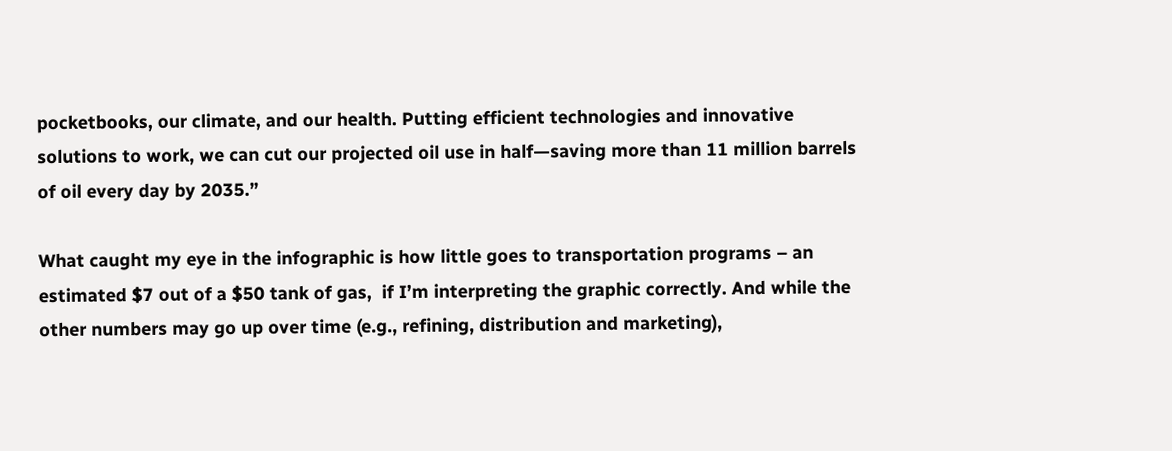pocketbooks, our climate, and our health. Putting efficient technologies and innovative solutions to work, we can cut our projected oil use in half—saving more than 11 million barrels of oil every day by 2035.”

What caught my eye in the infographic is how little goes to transportation programs – an estimated $7 out of a $50 tank of gas,  if I’m interpreting the graphic correctly. And while the other numbers may go up over time (e.g., refining, distribution and marketing),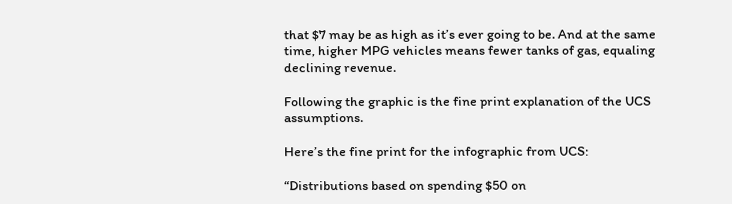that $7 may be as high as it’s ever going to be. And at the same time, higher MPG vehicles means fewer tanks of gas, equaling declining revenue.

Following the graphic is the fine print explanation of the UCS assumptions.

Here’s the fine print for the infographic from UCS:

“Distributions based on spending $50 on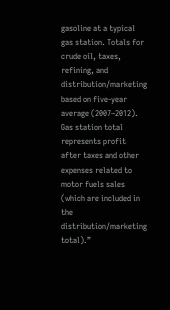gasoline at a typical gas station. Totals for crude oil, taxes, refining, and distribution/marketing based on five-year average (2007–2012). Gas station total represents profit after taxes and other expenses related to motor fuels sales (which are included in the distribution/marketing total).”